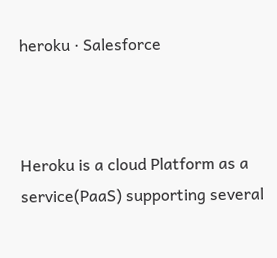heroku · Salesforce



Heroku is a cloud Platform as a service(PaaS) supporting several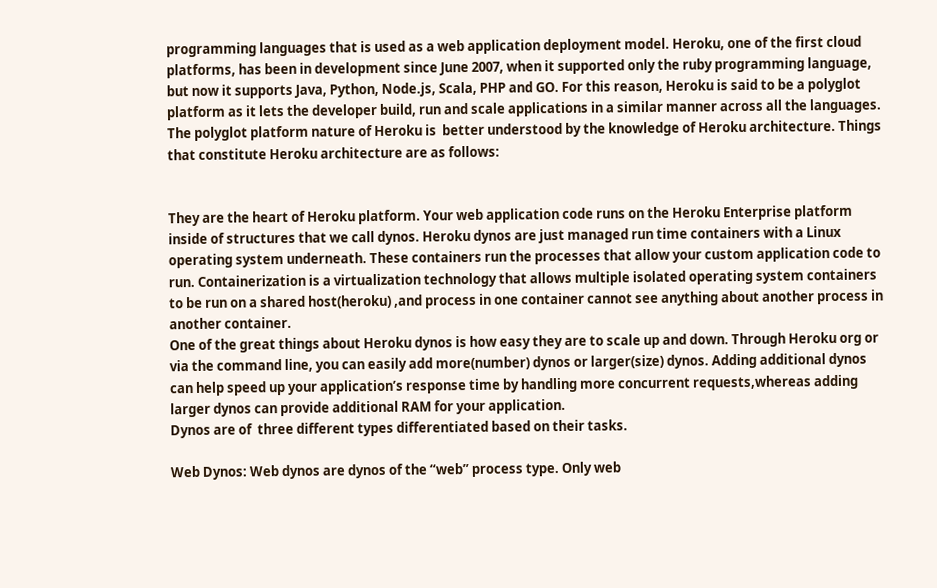programming languages that is used as a web application deployment model. Heroku, one of the first cloud platforms, has been in development since June 2007, when it supported only the ruby programming language, but now it supports Java, Python, Node.js, Scala, PHP and GO. For this reason, Heroku is said to be a polyglot platform as it lets the developer build, run and scale applications in a similar manner across all the languages. The polyglot platform nature of Heroku is  better understood by the knowledge of Heroku architecture. Things that constitute Heroku architecture are as follows:


They are the heart of Heroku platform. Your web application code runs on the Heroku Enterprise platform inside of structures that we call dynos. Heroku dynos are just managed run time containers with a Linux operating system underneath. These containers run the processes that allow your custom application code to run. Containerization is a virtualization technology that allows multiple isolated operating system containers to be run on a shared host(heroku) ,and process in one container cannot see anything about another process in another container.
One of the great things about Heroku dynos is how easy they are to scale up and down. Through Heroku org or via the command line, you can easily add more(number) dynos or larger(size) dynos. Adding additional dynos can help speed up your application’s response time by handling more concurrent requests,whereas adding larger dynos can provide additional RAM for your application.
Dynos are of  three different types differentiated based on their tasks.

Web Dynos: Web dynos are dynos of the “web” process type. Only web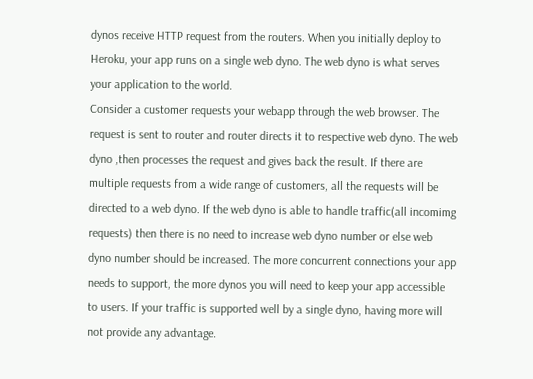dynos receive HTTP request from the routers. When you initially deploy to Heroku, your app runs on a single web dyno. The web dyno is what serves your application to the world.
Consider a customer requests your webapp through the web browser. The request is sent to router and router directs it to respective web dyno. The web dyno ,then processes the request and gives back the result. If there are multiple requests from a wide range of customers, all the requests will be directed to a web dyno. If the web dyno is able to handle traffic(all incomimg requests) then there is no need to increase web dyno number or else web dyno number should be increased. The more concurrent connections your app needs to support, the more dynos you will need to keep your app accessible to users. If your traffic is supported well by a single dyno, having more will not provide any advantage.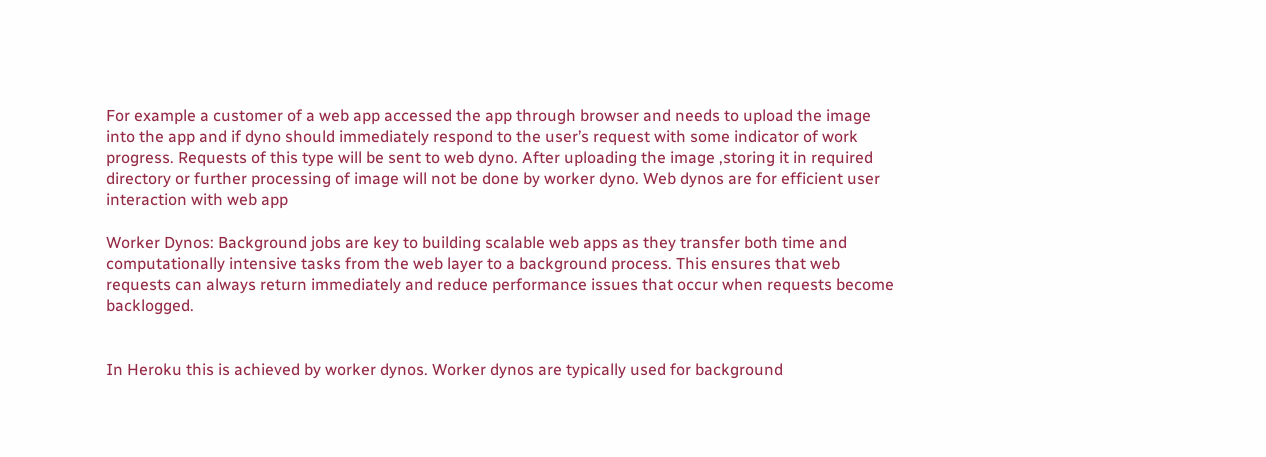For example a customer of a web app accessed the app through browser and needs to upload the image into the app and if dyno should immediately respond to the user’s request with some indicator of work progress. Requests of this type will be sent to web dyno. After uploading the image ,storing it in required directory or further processing of image will not be done by worker dyno. Web dynos are for efficient user interaction with web app

Worker Dynos: Background jobs are key to building scalable web apps as they transfer both time and computationally intensive tasks from the web layer to a background process. This ensures that web requests can always return immediately and reduce performance issues that occur when requests become backlogged.


In Heroku this is achieved by worker dynos. Worker dynos are typically used for background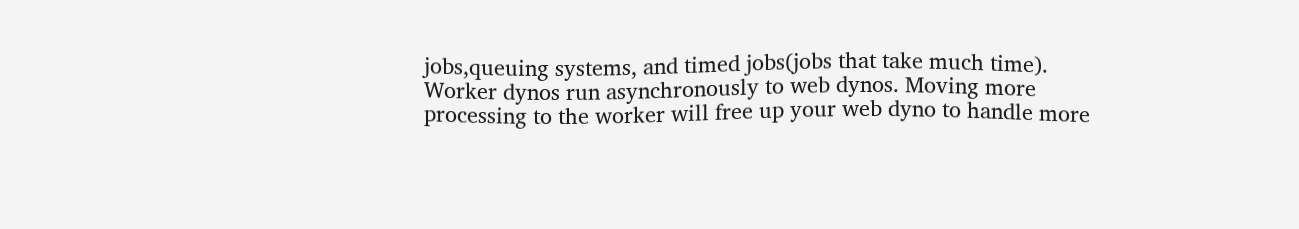jobs,queuing systems, and timed jobs(jobs that take much time). Worker dynos run asynchronously to web dynos. Moving more processing to the worker will free up your web dyno to handle more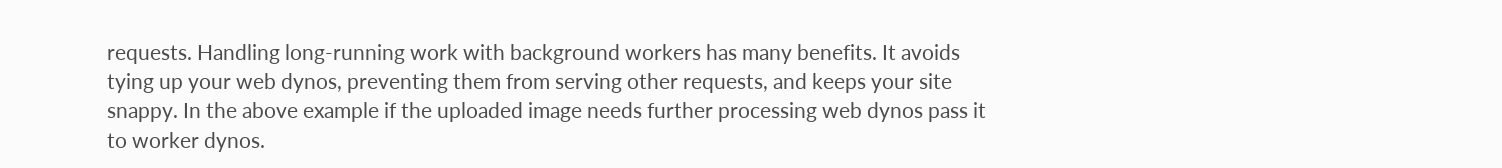requests. Handling long-running work with background workers has many benefits. It avoids tying up your web dynos, preventing them from serving other requests, and keeps your site snappy. In the above example if the uploaded image needs further processing web dynos pass it to worker dynos.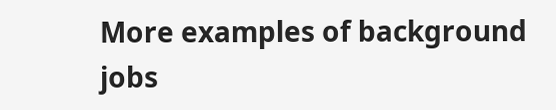More examples of background jobs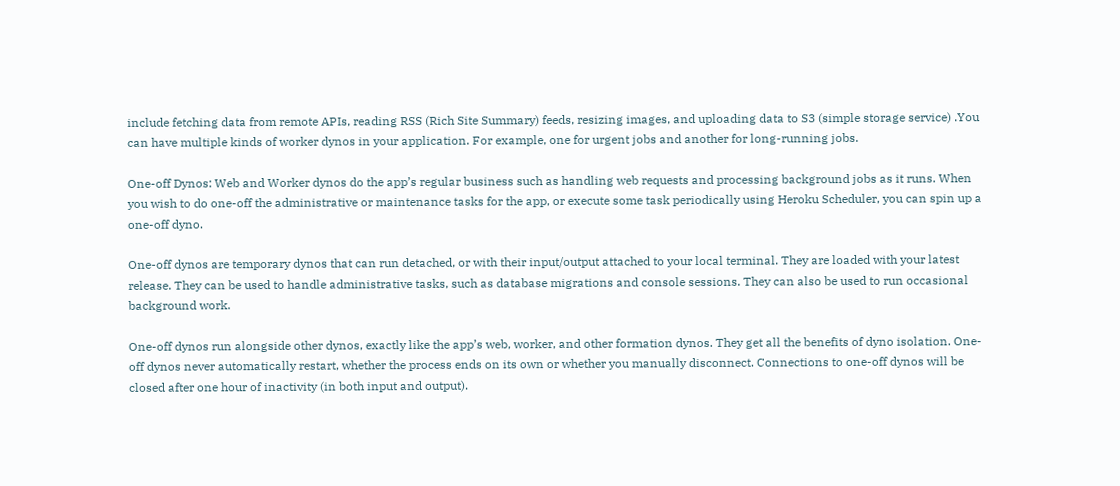include fetching data from remote APIs, reading RSS (Rich Site Summary) feeds, resizing images, and uploading data to S3 (simple storage service) .You can have multiple kinds of worker dynos in your application. For example, one for urgent jobs and another for long-running jobs.

One-off Dynos: Web and Worker dynos do the app’s regular business such as handling web requests and processing background jobs as it runs. When you wish to do one-off the administrative or maintenance tasks for the app, or execute some task periodically using Heroku Scheduler, you can spin up a one-off dyno.

One-off dynos are temporary dynos that can run detached, or with their input/output attached to your local terminal. They are loaded with your latest release. They can be used to handle administrative tasks, such as database migrations and console sessions. They can also be used to run occasional background work.

One-off dynos run alongside other dynos, exactly like the app’s web, worker, and other formation dynos. They get all the benefits of dyno isolation. One-off dynos never automatically restart, whether the process ends on its own or whether you manually disconnect. Connections to one-off dynos will be closed after one hour of inactivity (in both input and output).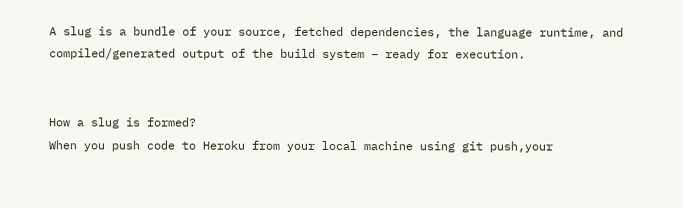A slug is a bundle of your source, fetched dependencies, the language runtime, and compiled/generated output of the build system – ready for execution.


How a slug is formed?
When you push code to Heroku from your local machine using git push,your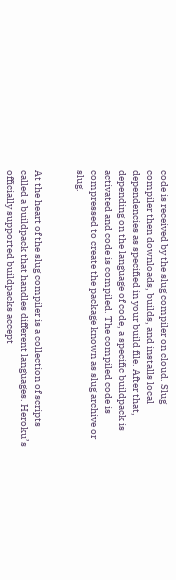code is received by the slug compiler on cloud. Slug compiler then downloads, builds, and installs local dependencies as specified in your build file. After that, depending on the language of code, a specific buildpack is activated and code is compiled. The compiled code is compressed to create the package known as slug archive or slug.


At the heart of the slug compiler is a collection of scripts called a buildpack that handles different languages. Heroku’s officially supported buildpacks accept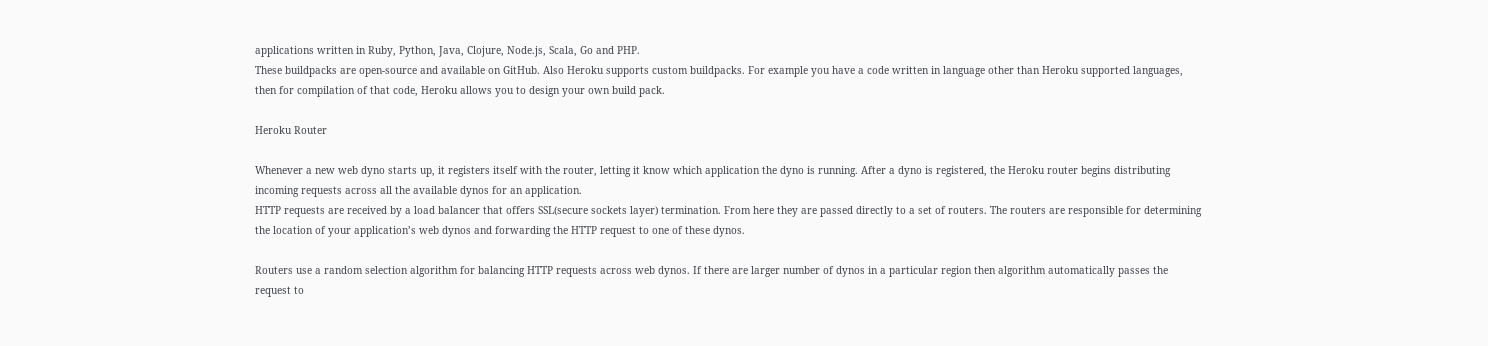applications written in Ruby, Python, Java, Clojure, Node.js, Scala, Go and PHP.
These buildpacks are open-source and available on GitHub. Also Heroku supports custom buildpacks. For example you have a code written in language other than Heroku supported languages, then for compilation of that code, Heroku allows you to design your own build pack.

Heroku Router

Whenever a new web dyno starts up, it registers itself with the router, letting it know which application the dyno is running. After a dyno is registered, the Heroku router begins distributing incoming requests across all the available dynos for an application.
HTTP requests are received by a load balancer that offers SSL(secure sockets layer) termination. From here they are passed directly to a set of routers. The routers are responsible for determining the location of your application’s web dynos and forwarding the HTTP request to one of these dynos.

Routers use a random selection algorithm for balancing HTTP requests across web dynos. If there are larger number of dynos in a particular region then algorithm automatically passes the request to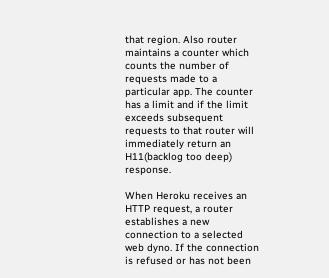that region. Also router maintains a counter which counts the number of requests made to a particular app. The counter has a limit and if the limit exceeds subsequent requests to that router will immediately return an H11(backlog too deep) response.

When Heroku receives an HTTP request, a router establishes a new connection to a selected web dyno. If the connection is refused or has not been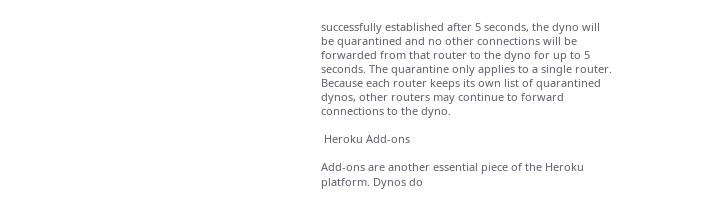successfully established after 5 seconds, the dyno will be quarantined and no other connections will be forwarded from that router to the dyno for up to 5 seconds. The quarantine only applies to a single router. Because each router keeps its own list of quarantined dynos, other routers may continue to forward connections to the dyno.

 Heroku Add-ons

Add-ons are another essential piece of the Heroku platform. Dynos do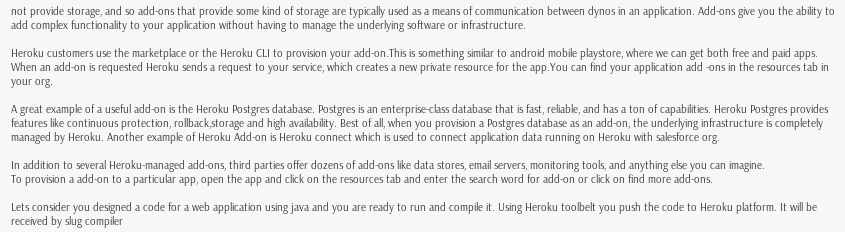not provide storage, and so add-ons that provide some kind of storage are typically used as a means of communication between dynos in an application. Add-ons give you the ability to add complex functionality to your application without having to manage the underlying software or infrastructure.

Heroku customers use the marketplace or the Heroku CLI to provision your add-on.This is something similar to android mobile playstore, where we can get both free and paid apps. When an add-on is requested Heroku sends a request to your service, which creates a new private resource for the app.You can find your application add -ons in the resources tab in your org.

A great example of a useful add-on is the Heroku Postgres database. Postgres is an enterprise-class database that is fast, reliable, and has a ton of capabilities. Heroku Postgres provides features like continuous protection, rollback,storage and high availability. Best of all, when you provision a Postgres database as an add-on, the underlying infrastructure is completely managed by Heroku. Another example of Heroku Add-on is Heroku connect which is used to connect application data running on Heroku with salesforce org.

In addition to several Heroku-managed add-ons, third parties offer dozens of add-ons like data stores, email servers, monitoring tools, and anything else you can imagine.
To provision a add-on to a particular app, open the app and click on the resources tab and enter the search word for add-on or click on find more add-ons.

Lets consider you designed a code for a web application using java and you are ready to run and compile it. Using Heroku toolbelt you push the code to Heroku platform. It will be received by slug compiler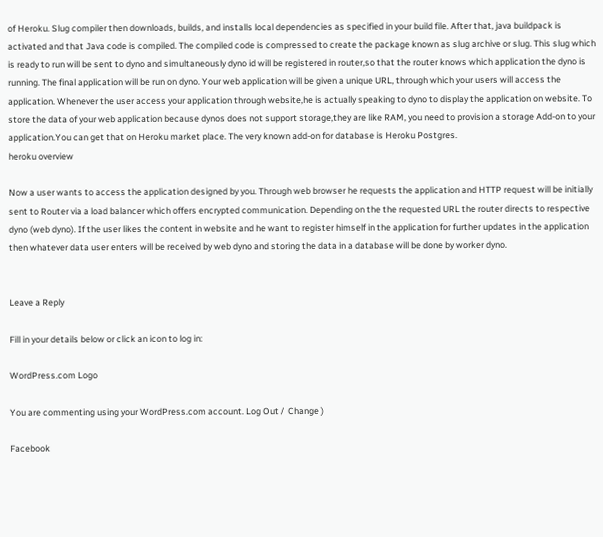of Heroku. Slug compiler then downloads, builds, and installs local dependencies as specified in your build file. After that, java buildpack is activated and that Java code is compiled. The compiled code is compressed to create the package known as slug archive or slug. This slug which is ready to run will be sent to dyno and simultaneously dyno id will be registered in router,so that the router knows which application the dyno is running. The final application will be run on dyno. Your web application will be given a unique URL, through which your users will access the application. Whenever the user access your application through website,he is actually speaking to dyno to display the application on website. To store the data of your web application because dynos does not support storage,they are like RAM, you need to provision a storage Add-on to your application.You can get that on Heroku market place. The very known add-on for database is Heroku Postgres.
heroku overview

Now a user wants to access the application designed by you. Through web browser he requests the application and HTTP request will be initially sent to Router via a load balancer which offers encrypted communication. Depending on the the requested URL the router directs to respective dyno (web dyno). If the user likes the content in website and he want to register himself in the application for further updates in the application then whatever data user enters will be received by web dyno and storing the data in a database will be done by worker dyno.


Leave a Reply

Fill in your details below or click an icon to log in:

WordPress.com Logo

You are commenting using your WordPress.com account. Log Out /  Change )

Facebook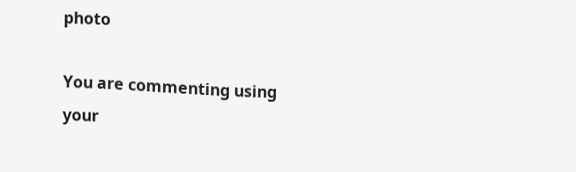photo

You are commenting using your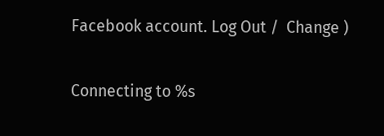Facebook account. Log Out /  Change )

Connecting to %s